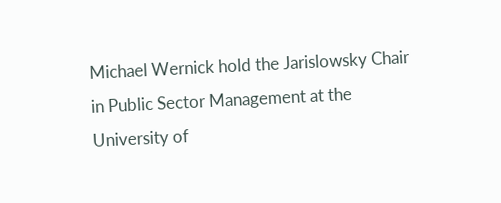Michael Wernick hold the Jarislowsky Chair in Public Sector Management at the University of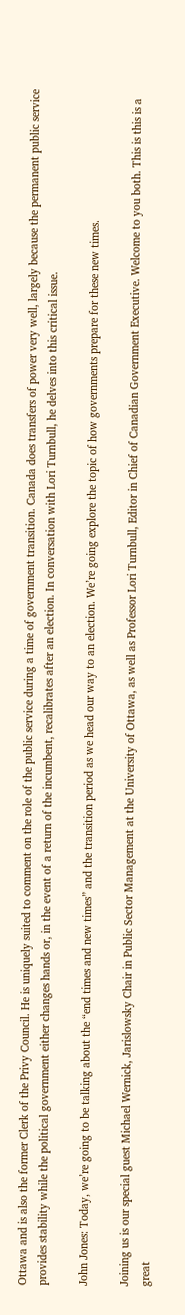Ottawa and is also the former Clerk of the Privy Council. He is uniquely suited to comment on the role of the public service during a time of government transition. Canada does transfers of power very well, largely because the permanent public service provides stability while the political government either changes hands or, in the event of a return of the incumbent, recalibrates after an election. In conversation with Lori Turnbull, he delves into this critical issue.

John Jones: Today, we’re going to be talking about the “end times and new times” and the transition period as we head our way to an election. We’re going explore the topic of how governments prepare for these new times.

Joining us is our special guest Michael Wernick, Jarislowsky Chair in Public Sector Management at the University of Ottawa, as well as Professor Lori Turnbull, Editor in Chief of Canadian Government Executive. Welcome to you both. This is this is a great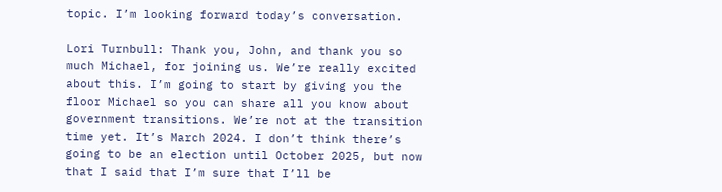topic. I’m looking forward today’s conversation.

Lori Turnbull: Thank you, John, and thank you so much Michael, for joining us. We’re really excited about this. I’m going to start by giving you the floor Michael so you can share all you know about government transitions. We’re not at the transition time yet. It’s March 2024. I don’t think there’s going to be an election until October 2025, but now that I said that I’m sure that I’ll be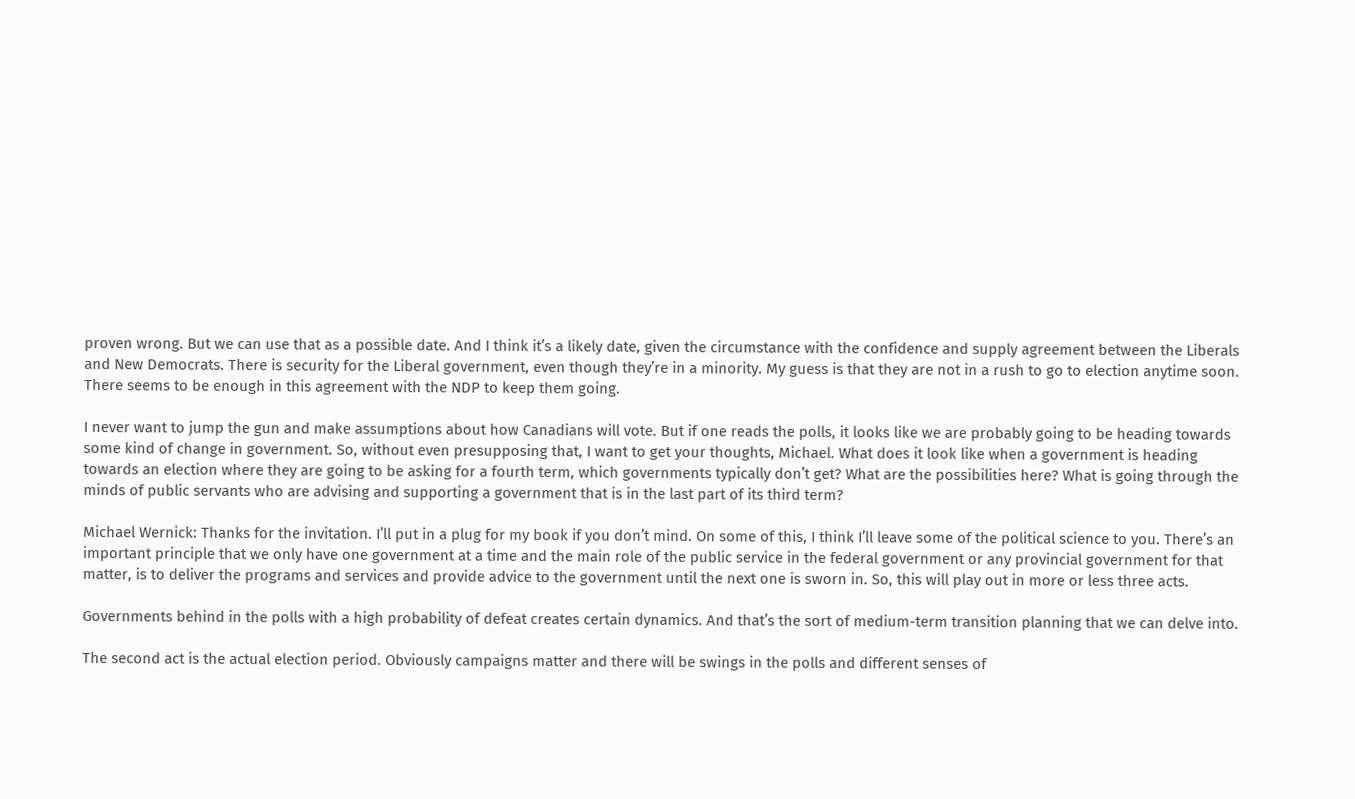proven wrong. But we can use that as a possible date. And I think it’s a likely date, given the circumstance with the confidence and supply agreement between the Liberals and New Democrats. There is security for the Liberal government, even though they’re in a minority. My guess is that they are not in a rush to go to election anytime soon. There seems to be enough in this agreement with the NDP to keep them going.

I never want to jump the gun and make assumptions about how Canadians will vote. But if one reads the polls, it looks like we are probably going to be heading towards some kind of change in government. So, without even presupposing that, I want to get your thoughts, Michael. What does it look like when a government is heading towards an election where they are going to be asking for a fourth term, which governments typically don’t get? What are the possibilities here? What is going through the minds of public servants who are advising and supporting a government that is in the last part of its third term?

Michael Wernick: Thanks for the invitation. I’ll put in a plug for my book if you don’t mind. On some of this, I think I’ll leave some of the political science to you. There’s an important principle that we only have one government at a time and the main role of the public service in the federal government or any provincial government for that matter, is to deliver the programs and services and provide advice to the government until the next one is sworn in. So, this will play out in more or less three acts.

Governments behind in the polls with a high probability of defeat creates certain dynamics. And that’s the sort of medium-term transition planning that we can delve into.

The second act is the actual election period. Obviously campaigns matter and there will be swings in the polls and different senses of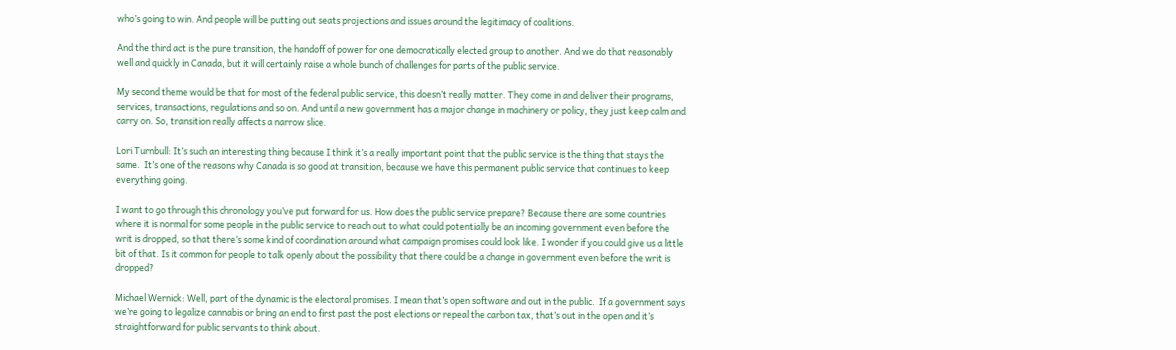who’s going to win. And people will be putting out seats projections and issues around the legitimacy of coalitions.

And the third act is the pure transition, the handoff of power for one democratically elected group to another. And we do that reasonably well and quickly in Canada, but it will certainly raise a whole bunch of challenges for parts of the public service.

My second theme would be that for most of the federal public service, this doesn’t really matter. They come in and deliver their programs, services, transactions, regulations and so on. And until a new government has a major change in machinery or policy, they just keep calm and carry on. So, transition really affects a narrow slice.

Lori Turnbull: It’s such an interesting thing because I think it’s a really important point that the public service is the thing that stays the same.  It’s one of the reasons why Canada is so good at transition, because we have this permanent public service that continues to keep everything going.

I want to go through this chronology you’ve put forward for us. How does the public service prepare? Because there are some countries where it is normal for some people in the public service to reach out to what could potentially be an incoming government even before the writ is dropped, so that there’s some kind of coordination around what campaign promises could look like. I wonder if you could give us a little bit of that. Is it common for people to talk openly about the possibility that there could be a change in government even before the writ is dropped?

Michael Wernick: Well, part of the dynamic is the electoral promises. I mean that’s open software and out in the public.  If a government says we’re going to legalize cannabis or bring an end to first past the post elections or repeal the carbon tax, that’s out in the open and it’s straightforward for public servants to think about.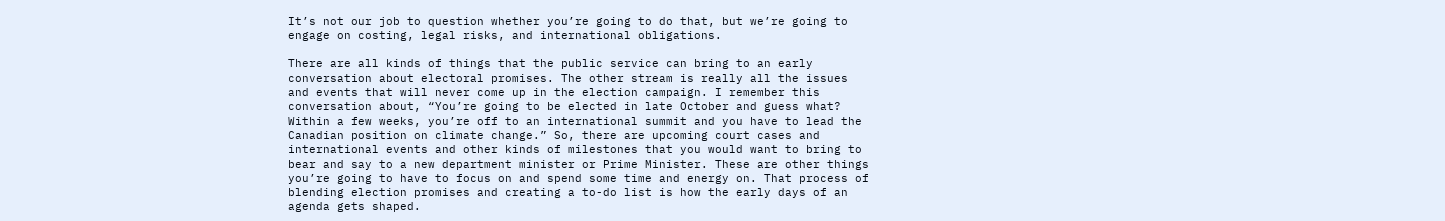It’s not our job to question whether you’re going to do that, but we’re going to engage on costing, legal risks, and international obligations.

There are all kinds of things that the public service can bring to an early conversation about electoral promises. The other stream is really all the issues and events that will never come up in the election campaign. I remember this conversation about, “You’re going to be elected in late October and guess what? Within a few weeks, you’re off to an international summit and you have to lead the Canadian position on climate change.” So, there are upcoming court cases and international events and other kinds of milestones that you would want to bring to bear and say to a new department minister or Prime Minister. These are other things you’re going to have to focus on and spend some time and energy on. That process of blending election promises and creating a to-do list is how the early days of an agenda gets shaped.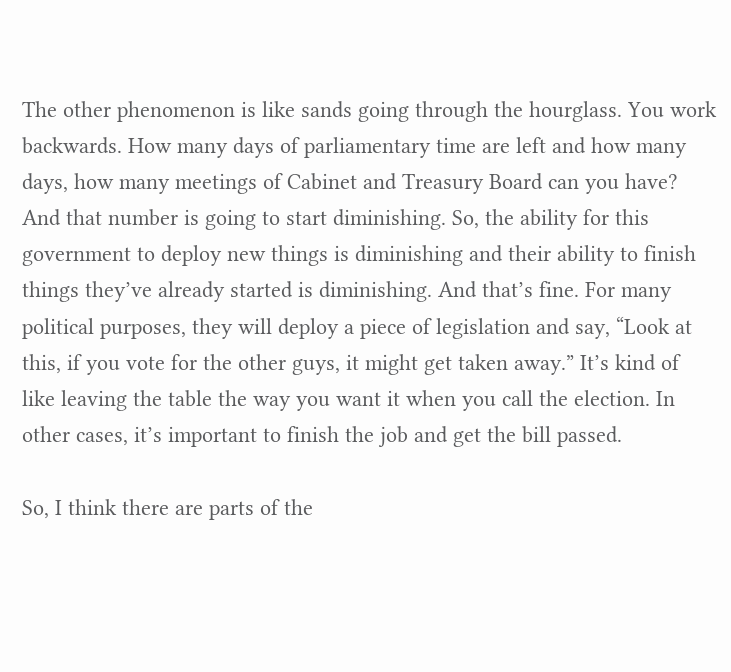The other phenomenon is like sands going through the hourglass. You work backwards. How many days of parliamentary time are left and how many days, how many meetings of Cabinet and Treasury Board can you have? And that number is going to start diminishing. So, the ability for this government to deploy new things is diminishing and their ability to finish things they’ve already started is diminishing. And that’s fine. For many political purposes, they will deploy a piece of legislation and say, “Look at this, if you vote for the other guys, it might get taken away.” It’s kind of like leaving the table the way you want it when you call the election. In other cases, it’s important to finish the job and get the bill passed.

So, I think there are parts of the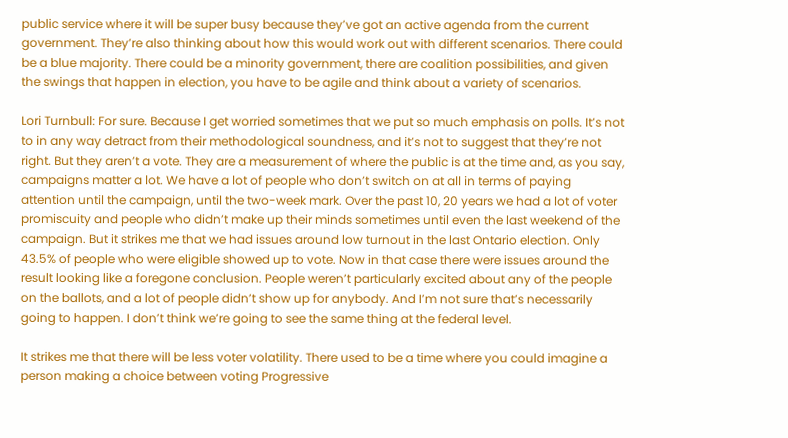public service where it will be super busy because they’ve got an active agenda from the current government. They’re also thinking about how this would work out with different scenarios. There could be a blue majority. There could be a minority government, there are coalition possibilities, and given the swings that happen in election, you have to be agile and think about a variety of scenarios.

Lori Turnbull: For sure. Because I get worried sometimes that we put so much emphasis on polls. It’s not to in any way detract from their methodological soundness, and it’s not to suggest that they’re not right. But they aren’t a vote. They are a measurement of where the public is at the time and, as you say, campaigns matter a lot. We have a lot of people who don’t switch on at all in terms of paying attention until the campaign, until the two-week mark. Over the past 10, 20 years we had a lot of voter promiscuity and people who didn’t make up their minds sometimes until even the last weekend of the campaign. But it strikes me that we had issues around low turnout in the last Ontario election. Only 43.5% of people who were eligible showed up to vote. Now in that case there were issues around the result looking like a foregone conclusion. People weren’t particularly excited about any of the people on the ballots, and a lot of people didn’t show up for anybody. And I’m not sure that’s necessarily going to happen. I don’t think we’re going to see the same thing at the federal level.

It strikes me that there will be less voter volatility. There used to be a time where you could imagine a person making a choice between voting Progressive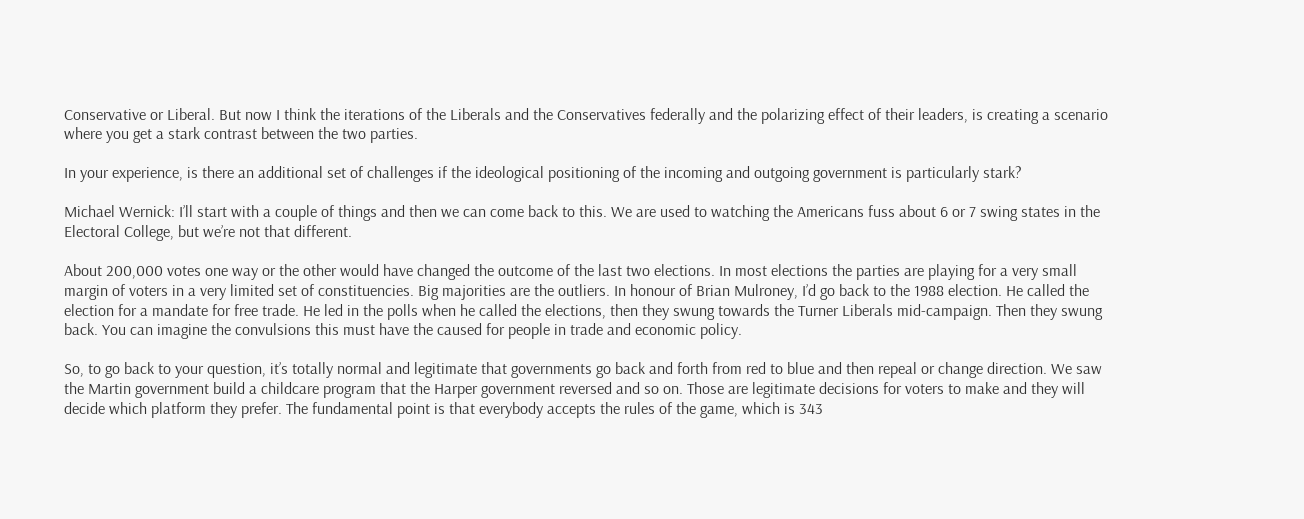Conservative or Liberal. But now I think the iterations of the Liberals and the Conservatives federally and the polarizing effect of their leaders, is creating a scenario where you get a stark contrast between the two parties.

In your experience, is there an additional set of challenges if the ideological positioning of the incoming and outgoing government is particularly stark?

Michael Wernick: I’ll start with a couple of things and then we can come back to this. We are used to watching the Americans fuss about 6 or 7 swing states in the Electoral College, but we’re not that different.

About 200,000 votes one way or the other would have changed the outcome of the last two elections. In most elections the parties are playing for a very small margin of voters in a very limited set of constituencies. Big majorities are the outliers. In honour of Brian Mulroney, I’d go back to the 1988 election. He called the election for a mandate for free trade. He led in the polls when he called the elections, then they swung towards the Turner Liberals mid-campaign. Then they swung back. You can imagine the convulsions this must have the caused for people in trade and economic policy.

So, to go back to your question, it’s totally normal and legitimate that governments go back and forth from red to blue and then repeal or change direction. We saw the Martin government build a childcare program that the Harper government reversed and so on. Those are legitimate decisions for voters to make and they will decide which platform they prefer. The fundamental point is that everybody accepts the rules of the game, which is 343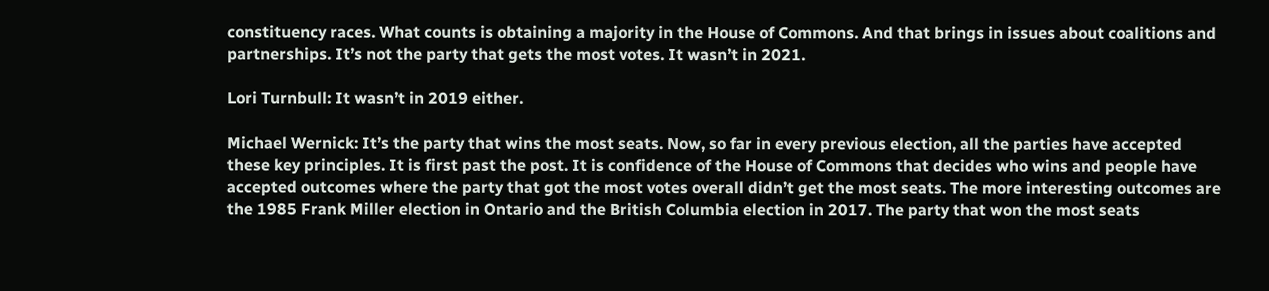constituency races. What counts is obtaining a majority in the House of Commons. And that brings in issues about coalitions and partnerships. It’s not the party that gets the most votes. It wasn’t in 2021.

Lori Turnbull: It wasn’t in 2019 either.

Michael Wernick: It’s the party that wins the most seats. Now, so far in every previous election, all the parties have accepted these key principles. It is first past the post. It is confidence of the House of Commons that decides who wins and people have accepted outcomes where the party that got the most votes overall didn’t get the most seats. The more interesting outcomes are the 1985 Frank Miller election in Ontario and the British Columbia election in 2017. The party that won the most seats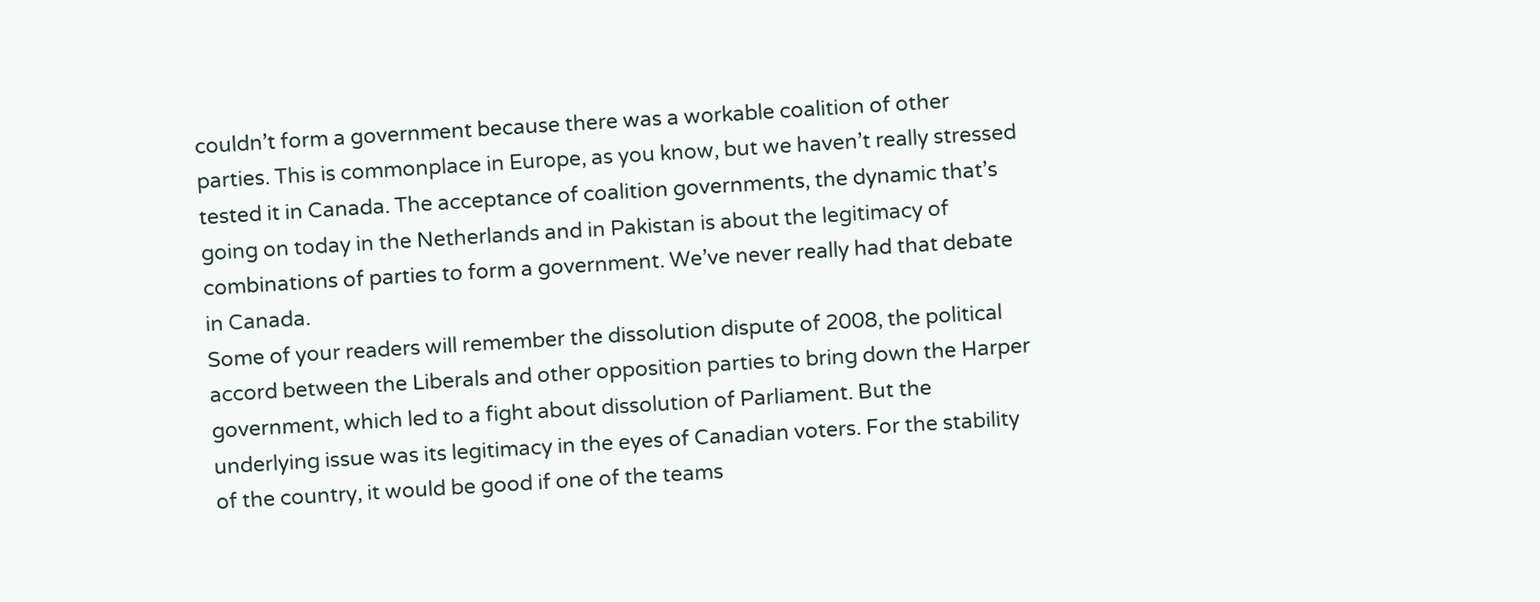couldn’t form a government because there was a workable coalition of other parties. This is commonplace in Europe, as you know, but we haven’t really stressed tested it in Canada. The acceptance of coalition governments, the dynamic that’s going on today in the Netherlands and in Pakistan is about the legitimacy of combinations of parties to form a government. We’ve never really had that debate in Canada.
Some of your readers will remember the dissolution dispute of 2008, the political accord between the Liberals and other opposition parties to bring down the Harper government, which led to a fight about dissolution of Parliament. But the underlying issue was its legitimacy in the eyes of Canadian voters. For the stability of the country, it would be good if one of the teams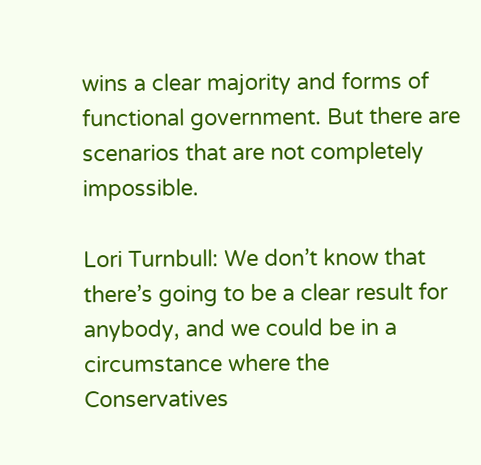wins a clear majority and forms of functional government. But there are scenarios that are not completely impossible.

Lori Turnbull: We don’t know that there’s going to be a clear result for anybody, and we could be in a circumstance where the Conservatives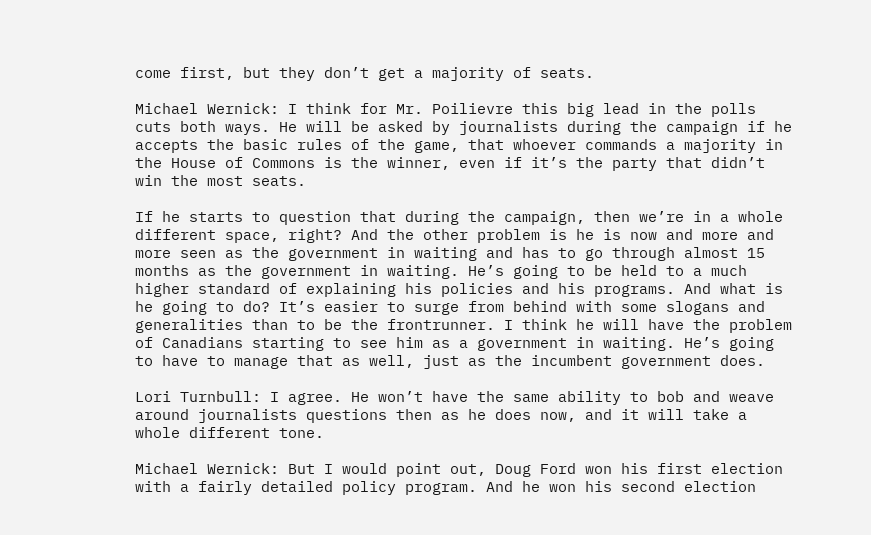come first, but they don’t get a majority of seats.

Michael Wernick: I think for Mr. Poilievre this big lead in the polls cuts both ways. He will be asked by journalists during the campaign if he accepts the basic rules of the game, that whoever commands a majority in the House of Commons is the winner, even if it’s the party that didn’t win the most seats.

If he starts to question that during the campaign, then we’re in a whole different space, right? And the other problem is he is now and more and more seen as the government in waiting and has to go through almost 15 months as the government in waiting. He’s going to be held to a much higher standard of explaining his policies and his programs. And what is he going to do? It’s easier to surge from behind with some slogans and generalities than to be the frontrunner. I think he will have the problem of Canadians starting to see him as a government in waiting. He’s going to have to manage that as well, just as the incumbent government does.

Lori Turnbull: I agree. He won’t have the same ability to bob and weave around journalists questions then as he does now, and it will take a whole different tone.

Michael Wernick: But I would point out, Doug Ford won his first election with a fairly detailed policy program. And he won his second election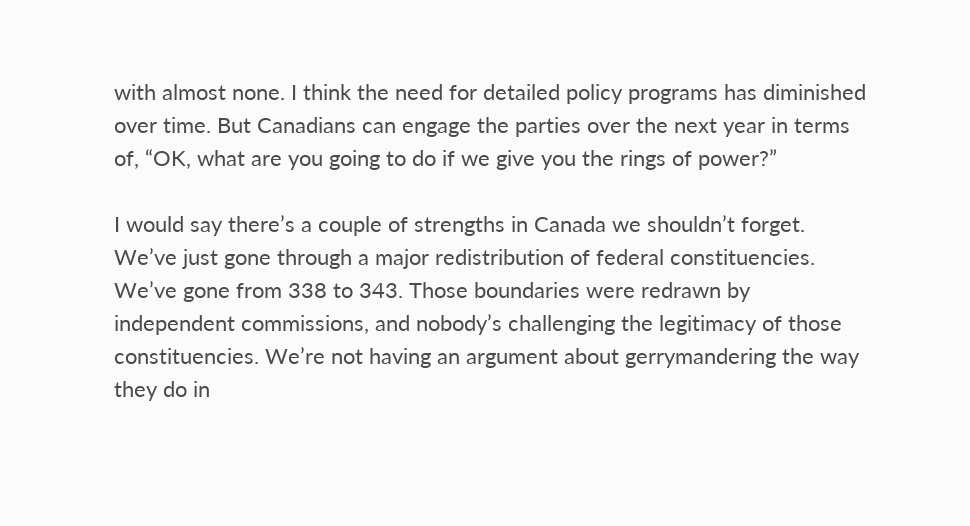with almost none. I think the need for detailed policy programs has diminished over time. But Canadians can engage the parties over the next year in terms of, “OK, what are you going to do if we give you the rings of power?”

I would say there’s a couple of strengths in Canada we shouldn’t forget. We’ve just gone through a major redistribution of federal constituencies. We’ve gone from 338 to 343. Those boundaries were redrawn by independent commissions, and nobody’s challenging the legitimacy of those constituencies. We’re not having an argument about gerrymandering the way they do in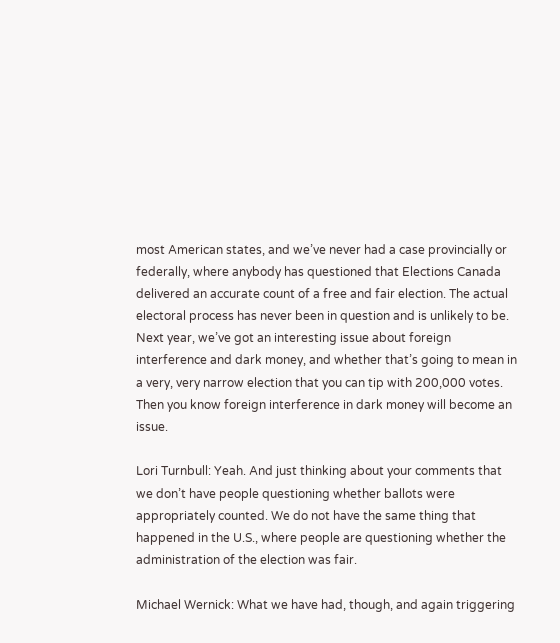most American states, and we’ve never had a case provincially or federally, where anybody has questioned that Elections Canada delivered an accurate count of a free and fair election. The actual electoral process has never been in question and is unlikely to be. Next year, we’ve got an interesting issue about foreign interference and dark money, and whether that’s going to mean in a very, very narrow election that you can tip with 200,000 votes. Then you know foreign interference in dark money will become an issue.

Lori Turnbull: Yeah. And just thinking about your comments that we don’t have people questioning whether ballots were appropriately counted. We do not have the same thing that happened in the U.S., where people are questioning whether the administration of the election was fair.

Michael Wernick: What we have had, though, and again triggering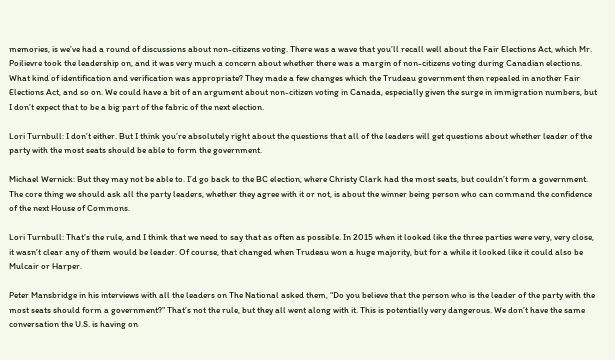memories, is we’ve had a round of discussions about non-citizens voting. There was a wave that you’ll recall well about the Fair Elections Act, which Mr. Poilievre took the leadership on, and it was very much a concern about whether there was a margin of non-citizens voting during Canadian elections. What kind of identification and verification was appropriate? They made a few changes which the Trudeau government then repealed in another Fair Elections Act, and so on. We could have a bit of an argument about non-citizen voting in Canada, especially given the surge in immigration numbers, but I don’t expect that to be a big part of the fabric of the next election.

Lori Turnbull: I don’t either. But I think you’re absolutely right about the questions that all of the leaders will get questions about whether leader of the party with the most seats should be able to form the government.

Michael Wernick: But they may not be able to. I’d go back to the BC election, where Christy Clark had the most seats, but couldn’t form a government. The core thing we should ask all the party leaders, whether they agree with it or not, is about the winner being person who can command the confidence of the next House of Commons.

Lori Turnbull: That’s the rule, and I think that we need to say that as often as possible. In 2015 when it looked like the three parties were very, very close, it wasn’t clear any of them would be leader. Of course, that changed when Trudeau won a huge majority, but for a while it looked like it could also be Mulcair or Harper.

Peter Mansbridge in his interviews with all the leaders on The National asked them, “Do you believe that the person who is the leader of the party with the most seats should form a government?” That’s not the rule, but they all went along with it. This is potentially very dangerous. We don’t have the same conversation the U.S. is having on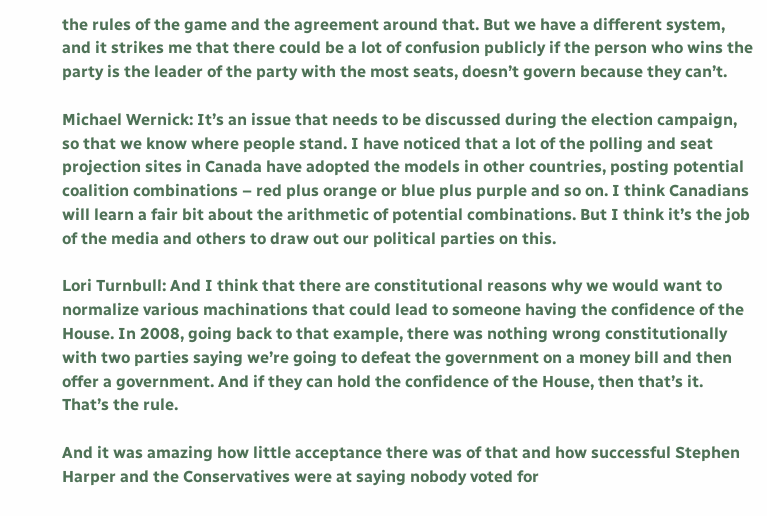the rules of the game and the agreement around that. But we have a different system, and it strikes me that there could be a lot of confusion publicly if the person who wins the party is the leader of the party with the most seats, doesn’t govern because they can’t.

Michael Wernick: It’s an issue that needs to be discussed during the election campaign, so that we know where people stand. I have noticed that a lot of the polling and seat projection sites in Canada have adopted the models in other countries, posting potential coalition combinations – red plus orange or blue plus purple and so on. I think Canadians will learn a fair bit about the arithmetic of potential combinations. But I think it’s the job of the media and others to draw out our political parties on this.

Lori Turnbull: And I think that there are constitutional reasons why we would want to normalize various machinations that could lead to someone having the confidence of the House. In 2008, going back to that example, there was nothing wrong constitutionally with two parties saying we’re going to defeat the government on a money bill and then offer a government. And if they can hold the confidence of the House, then that’s it. That’s the rule.

And it was amazing how little acceptance there was of that and how successful Stephen Harper and the Conservatives were at saying nobody voted for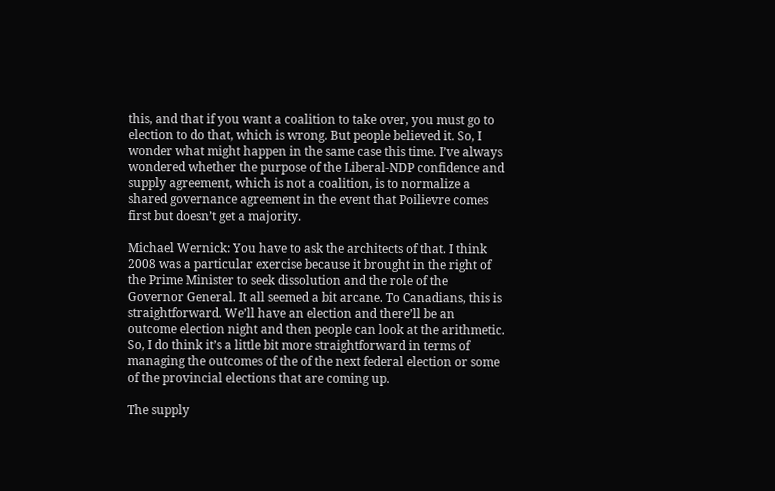this, and that if you want a coalition to take over, you must go to election to do that, which is wrong. But people believed it. So, I wonder what might happen in the same case this time. I’ve always wondered whether the purpose of the Liberal-NDP confidence and supply agreement, which is not a coalition, is to normalize a shared governance agreement in the event that Poilievre comes first but doesn’t get a majority.

Michael Wernick: You have to ask the architects of that. I think 2008 was a particular exercise because it brought in the right of the Prime Minister to seek dissolution and the role of the Governor General. It all seemed a bit arcane. To Canadians, this is straightforward. We’ll have an election and there’ll be an outcome election night and then people can look at the arithmetic. So, I do think it’s a little bit more straightforward in terms of managing the outcomes of the of the next federal election or some of the provincial elections that are coming up.

The supply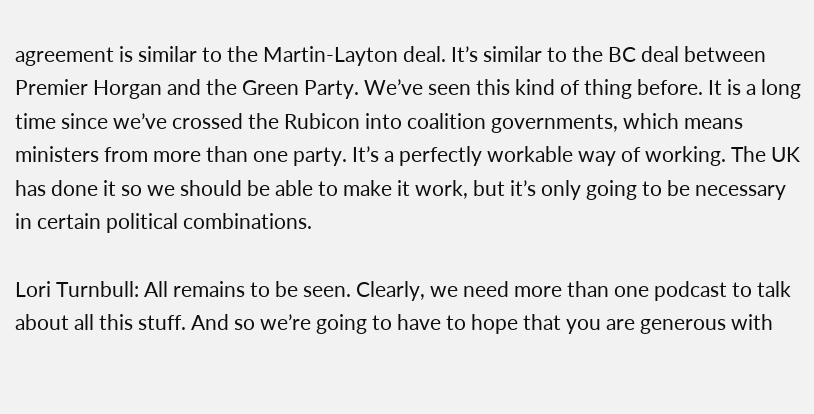agreement is similar to the Martin-Layton deal. It’s similar to the BC deal between Premier Horgan and the Green Party. We’ve seen this kind of thing before. It is a long time since we’ve crossed the Rubicon into coalition governments, which means ministers from more than one party. It’s a perfectly workable way of working. The UK has done it so we should be able to make it work, but it’s only going to be necessary in certain political combinations.

Lori Turnbull: All remains to be seen. Clearly, we need more than one podcast to talk about all this stuff. And so we’re going to have to hope that you are generous with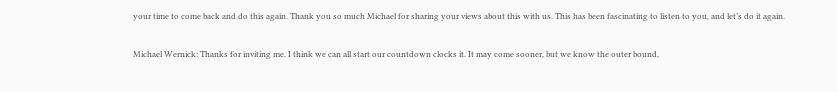your time to come back and do this again. Thank you so much Michael for sharing your views about this with us. This has been fascinating to listen to you, and let’s do it again.

Michael Wernick: Thanks for inviting me. I think we can all start our countdown clocks it. It may come sooner, but we know the outer bound,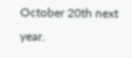October 20th next year.